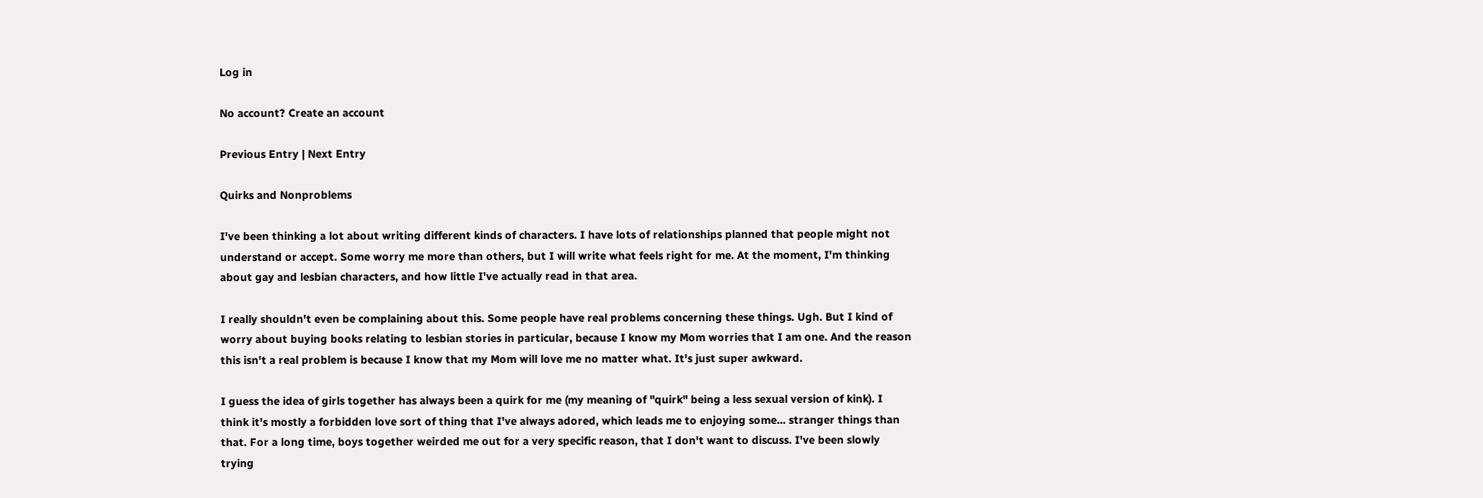Log in

No account? Create an account

Previous Entry | Next Entry

Quirks and Nonproblems

I've been thinking a lot about writing different kinds of characters. I have lots of relationships planned that people might not understand or accept. Some worry me more than others, but I will write what feels right for me. At the moment, I'm thinking about gay and lesbian characters, and how little I've actually read in that area.

I really shouldn't even be complaining about this. Some people have real problems concerning these things. Ugh. But I kind of worry about buying books relating to lesbian stories in particular, because I know my Mom worries that I am one. And the reason this isn't a real problem is because I know that my Mom will love me no matter what. It's just super awkward.

I guess the idea of girls together has always been a quirk for me (my meaning of "quirk" being a less sexual version of kink). I think it's mostly a forbidden love sort of thing that I've always adored, which leads me to enjoying some... stranger things than that. For a long time, boys together weirded me out for a very specific reason, that I don't want to discuss. I've been slowly trying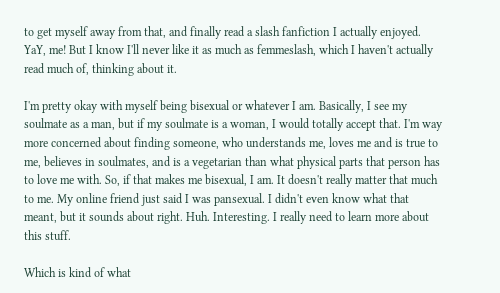to get myself away from that, and finally read a slash fanfiction I actually enjoyed. YaY, me! But I know I'll never like it as much as femmeslash, which I haven't actually read much of, thinking about it.

I'm pretty okay with myself being bisexual or whatever I am. Basically, I see my soulmate as a man, but if my soulmate is a woman, I would totally accept that. I'm way more concerned about finding someone, who understands me, loves me and is true to me, believes in soulmates, and is a vegetarian than what physical parts that person has to love me with. So, if that makes me bisexual, I am. It doesn't really matter that much to me. My online friend just said I was pansexual. I didn't even know what that meant, but it sounds about right. Huh. Interesting. I really need to learn more about this stuff.

Which is kind of what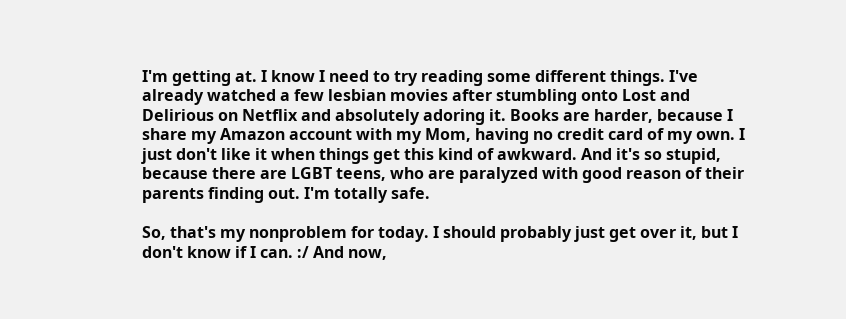I'm getting at. I know I need to try reading some different things. I've already watched a few lesbian movies after stumbling onto Lost and Delirious on Netflix and absolutely adoring it. Books are harder, because I share my Amazon account with my Mom, having no credit card of my own. I just don't like it when things get this kind of awkward. And it's so stupid, because there are LGBT teens, who are paralyzed with good reason of their parents finding out. I'm totally safe.

So, that's my nonproblem for today. I should probably just get over it, but I don't know if I can. :/ And now,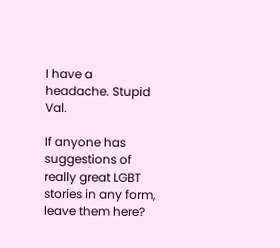I have a headache. Stupid Val.

If anyone has suggestions of really great LGBT stories in any form, leave them here?